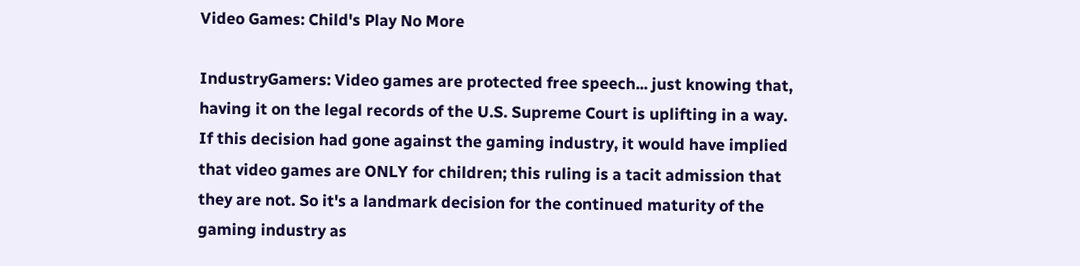Video Games: Child's Play No More

IndustryGamers: Video games are protected free speech... just knowing that, having it on the legal records of the U.S. Supreme Court is uplifting in a way. If this decision had gone against the gaming industry, it would have implied that video games are ONLY for children; this ruling is a tacit admission that they are not. So it's a landmark decision for the continued maturity of the gaming industry as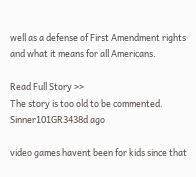well as a defense of First Amendment rights and what it means for all Americans.

Read Full Story >>
The story is too old to be commented.
Sinner101GR3438d ago

video games havent been for kids since that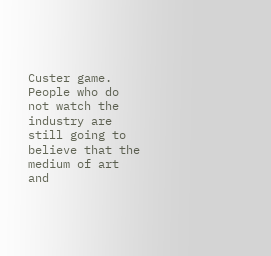Custer game. People who do not watch the industry are still going to believe that the medium of art and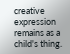creative expression remains as a child's thing.